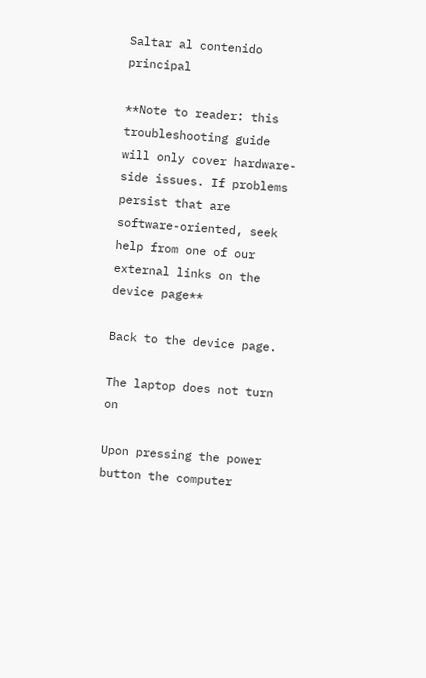Saltar al contenido principal

**Note to reader: this troubleshooting guide will only cover hardware-side issues. If problems persist that are software-oriented, seek help from one of our external links on the device page**

Back to the device page.

The laptop does not turn on

Upon pressing the power button the computer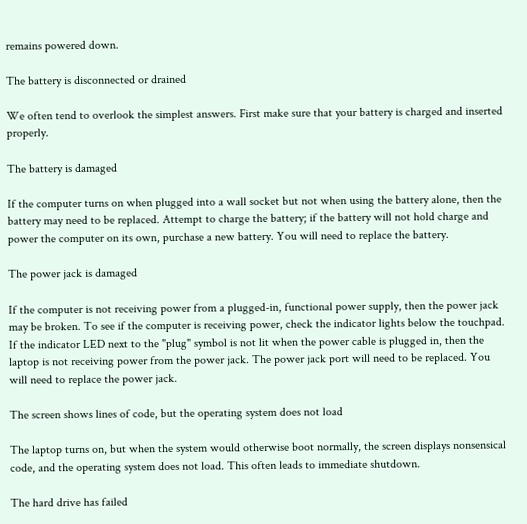remains powered down.

The battery is disconnected or drained

We often tend to overlook the simplest answers. First make sure that your battery is charged and inserted properly.

The battery is damaged

If the computer turns on when plugged into a wall socket but not when using the battery alone, then the battery may need to be replaced. Attempt to charge the battery; if the battery will not hold charge and power the computer on its own, purchase a new battery. You will need to replace the battery.

The power jack is damaged

If the computer is not receiving power from a plugged-in, functional power supply, then the power jack may be broken. To see if the computer is receiving power, check the indicator lights below the touchpad. If the indicator LED next to the "plug" symbol is not lit when the power cable is plugged in, then the laptop is not receiving power from the power jack. The power jack port will need to be replaced. You will need to replace the power jack.

The screen shows lines of code, but the operating system does not load

The laptop turns on, but when the system would otherwise boot normally, the screen displays nonsensical code, and the operating system does not load. This often leads to immediate shutdown.

The hard drive has failed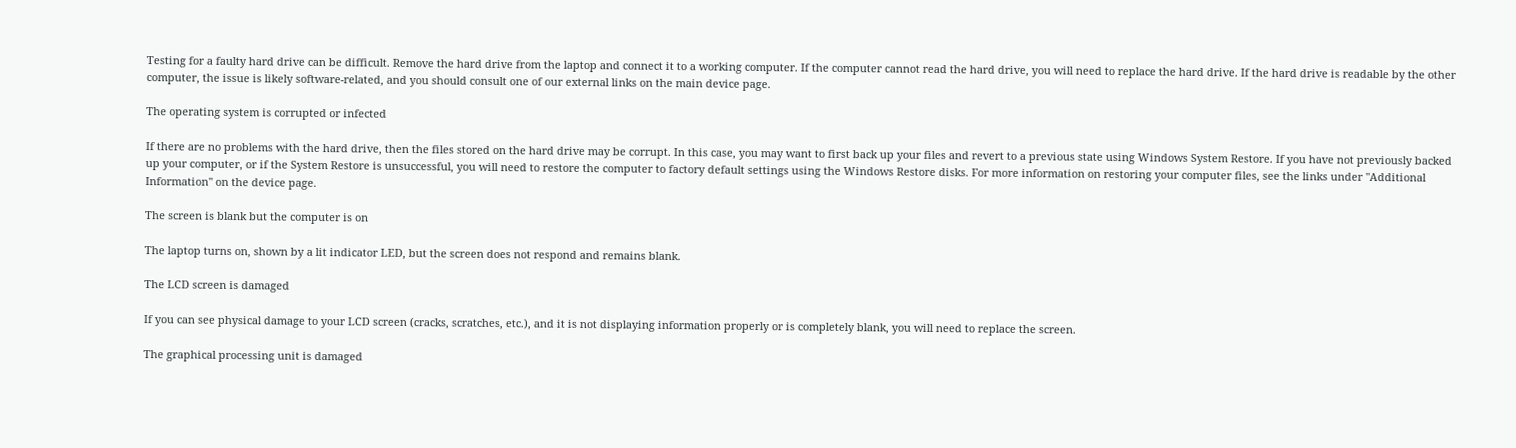Testing for a faulty hard drive can be difficult. Remove the hard drive from the laptop and connect it to a working computer. If the computer cannot read the hard drive, you will need to replace the hard drive. If the hard drive is readable by the other computer, the issue is likely software-related, and you should consult one of our external links on the main device page.

The operating system is corrupted or infected

If there are no problems with the hard drive, then the files stored on the hard drive may be corrupt. In this case, you may want to first back up your files and revert to a previous state using Windows System Restore. If you have not previously backed up your computer, or if the System Restore is unsuccessful, you will need to restore the computer to factory default settings using the Windows Restore disks. For more information on restoring your computer files, see the links under "Additional Information" on the device page.

The screen is blank but the computer is on

The laptop turns on, shown by a lit indicator LED, but the screen does not respond and remains blank.

The LCD screen is damaged

If you can see physical damage to your LCD screen (cracks, scratches, etc.), and it is not displaying information properly or is completely blank, you will need to replace the screen.

The graphical processing unit is damaged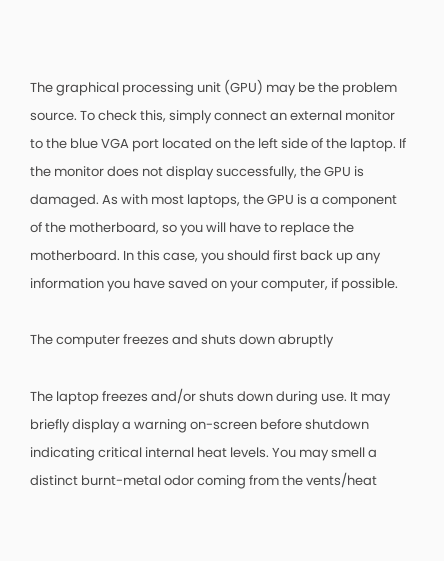The graphical processing unit (GPU) may be the problem source. To check this, simply connect an external monitor to the blue VGA port located on the left side of the laptop. If the monitor does not display successfully, the GPU is damaged. As with most laptops, the GPU is a component of the motherboard, so you will have to replace the motherboard. In this case, you should first back up any information you have saved on your computer, if possible.

The computer freezes and shuts down abruptly

The laptop freezes and/or shuts down during use. It may briefly display a warning on-screen before shutdown indicating critical internal heat levels. You may smell a distinct burnt-metal odor coming from the vents/heat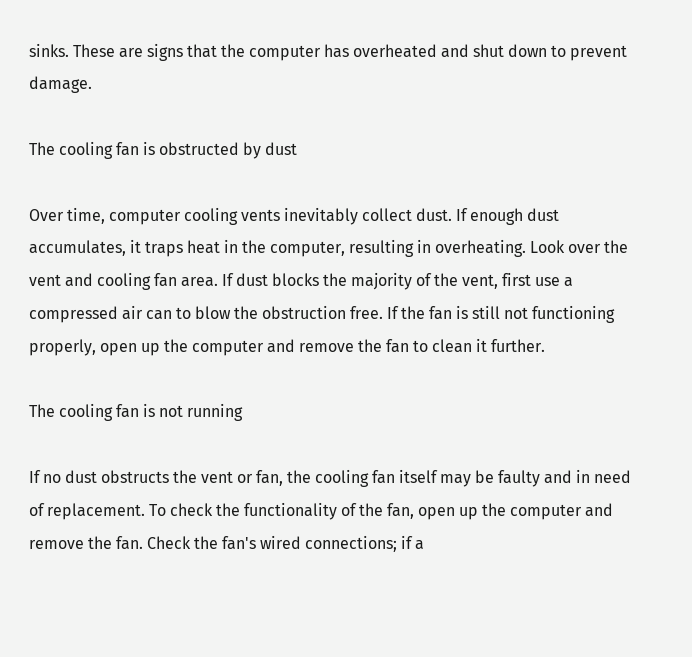sinks. These are signs that the computer has overheated and shut down to prevent damage.

The cooling fan is obstructed by dust

Over time, computer cooling vents inevitably collect dust. If enough dust accumulates, it traps heat in the computer, resulting in overheating. Look over the vent and cooling fan area. If dust blocks the majority of the vent, first use a compressed air can to blow the obstruction free. If the fan is still not functioning properly, open up the computer and remove the fan to clean it further.

The cooling fan is not running

If no dust obstructs the vent or fan, the cooling fan itself may be faulty and in need of replacement. To check the functionality of the fan, open up the computer and remove the fan. Check the fan's wired connections; if a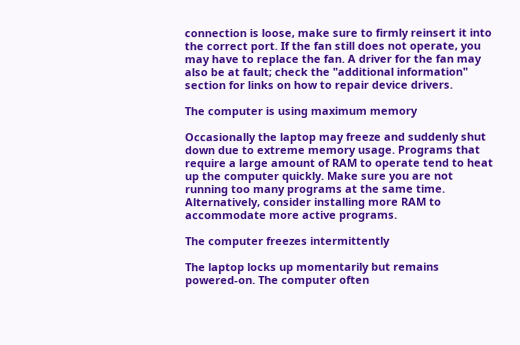connection is loose, make sure to firmly reinsert it into the correct port. If the fan still does not operate, you may have to replace the fan. A driver for the fan may also be at fault; check the "additional information" section for links on how to repair device drivers.

The computer is using maximum memory

Occasionally the laptop may freeze and suddenly shut down due to extreme memory usage. Programs that require a large amount of RAM to operate tend to heat up the computer quickly. Make sure you are not running too many programs at the same time. Alternatively, consider installing more RAM to accommodate more active programs.

The computer freezes intermittently

The laptop locks up momentarily but remains powered-on. The computer often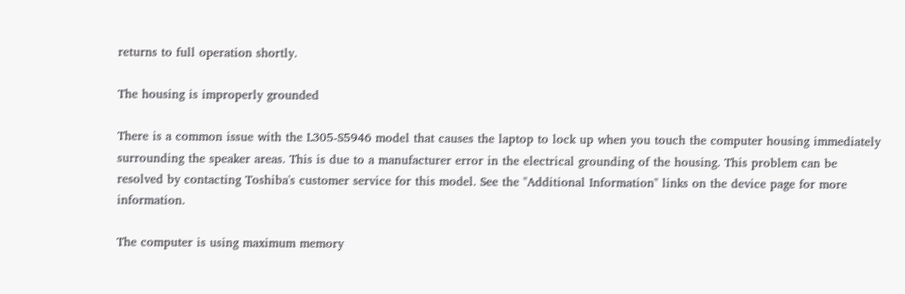returns to full operation shortly.

The housing is improperly grounded

There is a common issue with the L305-S5946 model that causes the laptop to lock up when you touch the computer housing immediately surrounding the speaker areas. This is due to a manufacturer error in the electrical grounding of the housing. This problem can be resolved by contacting Toshiba's customer service for this model. See the "Additional Information" links on the device page for more information.

The computer is using maximum memory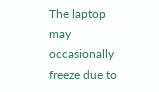The laptop may occasionally freeze due to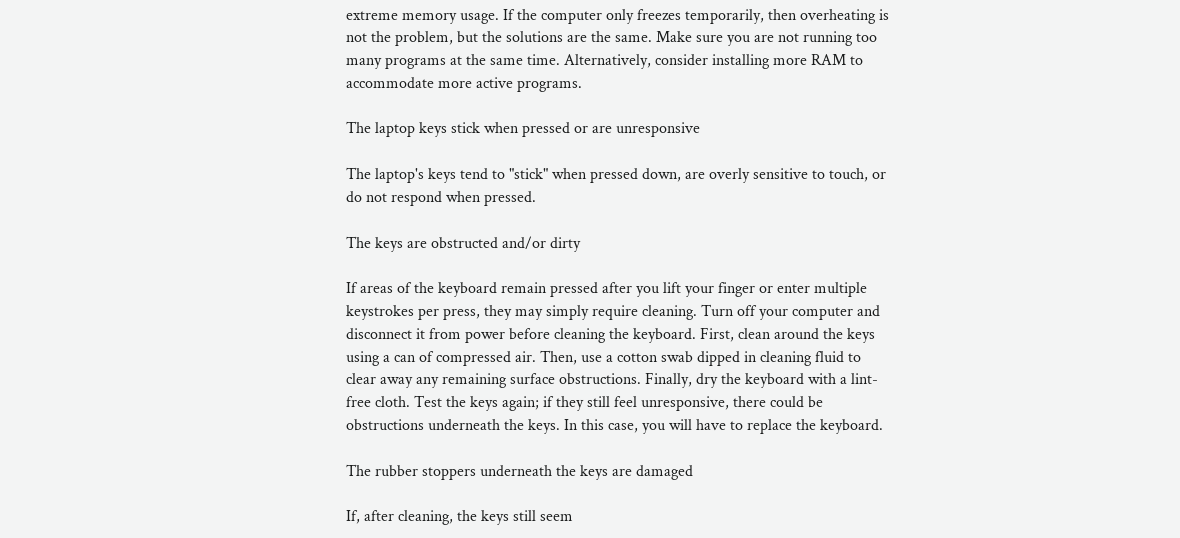extreme memory usage. If the computer only freezes temporarily, then overheating is not the problem, but the solutions are the same. Make sure you are not running too many programs at the same time. Alternatively, consider installing more RAM to accommodate more active programs.

The laptop keys stick when pressed or are unresponsive

The laptop's keys tend to "stick" when pressed down, are overly sensitive to touch, or do not respond when pressed.

The keys are obstructed and/or dirty

If areas of the keyboard remain pressed after you lift your finger or enter multiple keystrokes per press, they may simply require cleaning. Turn off your computer and disconnect it from power before cleaning the keyboard. First, clean around the keys using a can of compressed air. Then, use a cotton swab dipped in cleaning fluid to clear away any remaining surface obstructions. Finally, dry the keyboard with a lint-free cloth. Test the keys again; if they still feel unresponsive, there could be obstructions underneath the keys. In this case, you will have to replace the keyboard.

The rubber stoppers underneath the keys are damaged

If, after cleaning, the keys still seem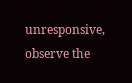unresponsive, observe the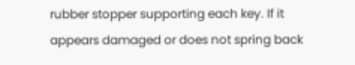rubber stopper supporting each key. If it appears damaged or does not spring back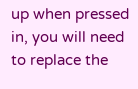up when pressed in, you will need to replace the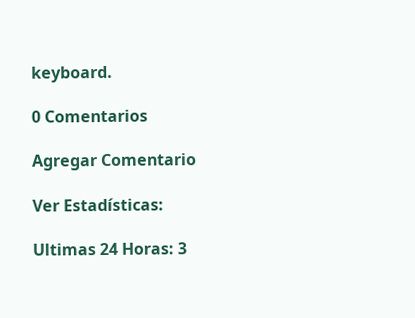keyboard.

0 Comentarios

Agregar Comentario

Ver Estadísticas:

Ultimas 24 Horas: 3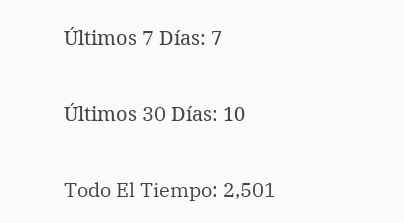Últimos 7 Días: 7

Últimos 30 Días: 10

Todo El Tiempo: 2,501